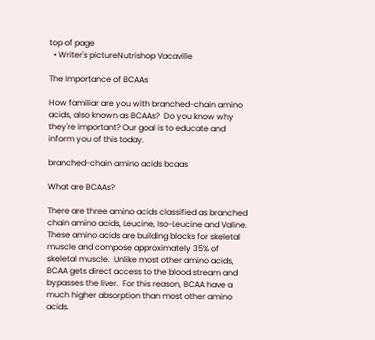top of page
  • Writer's pictureNutrishop Vacaville

The Importance of BCAAs

How familiar are you with branched-chain amino acids, also known as BCAAs?  Do you know why they're important? Our goal is to educate and inform you of this today.

branched-chain amino acids bcaas

What are BCAAs?

There are three amino acids classified as branched chain amino acids, Leucine, Iso-Leucine and Valine. These amino acids are building blocks for skeletal muscle and compose approximately 35% of skeletal muscle.  Unlike most other amino acids, BCAA gets direct access to the blood stream and bypasses the liver.  For this reason, BCAA have a much higher absorption than most other amino acids.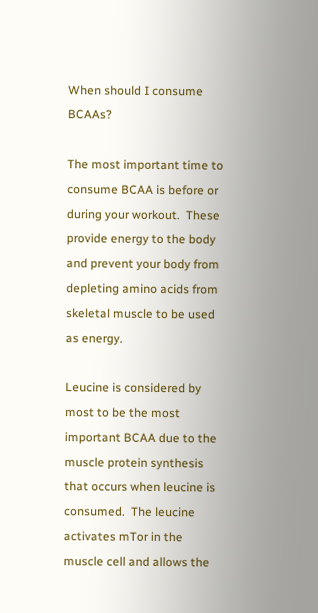When should I consume BCAAs?

The most important time to consume BCAA is before or during your workout.  These provide energy to the body and prevent your body from depleting amino acids from skeletal muscle to be used as energy.

Leucine is considered by most to be the most important BCAA due to the muscle protein synthesis that occurs when leucine is consumed.  The leucine activates mTor in the muscle cell and allows the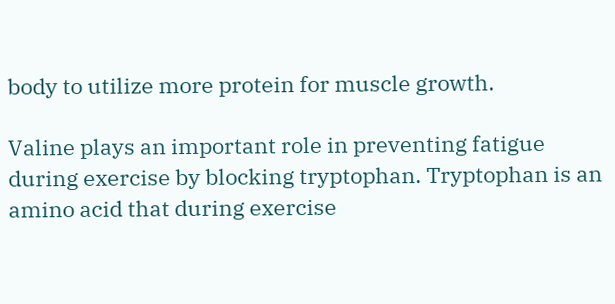body to utilize more protein for muscle growth.

Valine plays an important role in preventing fatigue during exercise by blocking tryptophan. Tryptophan is an amino acid that during exercise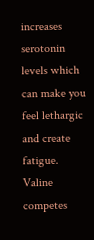increases serotonin levels which can make you feel lethargic and create fatigue. Valine competes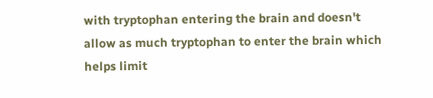with tryptophan entering the brain and doesn't allow as much tryptophan to enter the brain which helps limit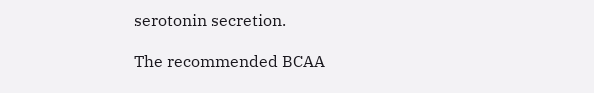serotonin secretion.

The recommended BCAA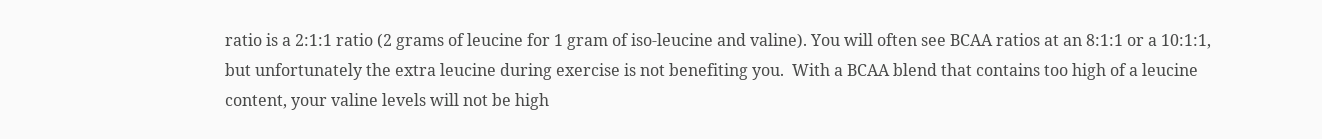ratio is a 2:1:1 ratio (2 grams of leucine for 1 gram of iso-leucine and valine). You will often see BCAA ratios at an 8:1:1 or a 10:1:1, but unfortunately the extra leucine during exercise is not benefiting you.  With a BCAA blend that contains too high of a leucine content, your valine levels will not be high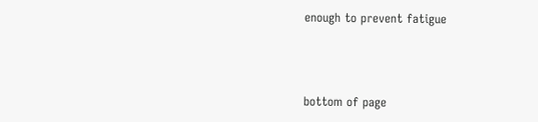enough to prevent fatigue



bottom of page